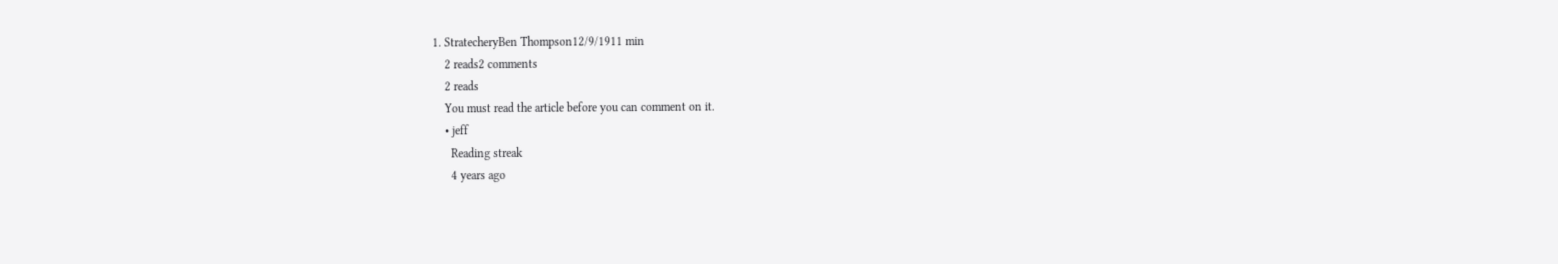1. StratecheryBen Thompson12/9/1911 min
    2 reads2 comments
    2 reads
    You must read the article before you can comment on it.
    • jeff
      Reading streak
      4 years ago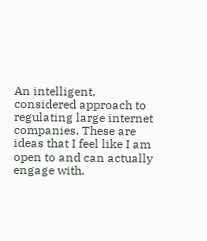An intelligent, considered approach to regulating large internet companies. These are ideas that I feel like I am open to and can actually engage with.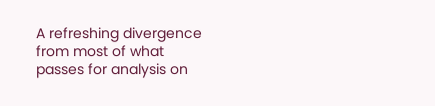A refreshing divergence from most of what passes for analysis on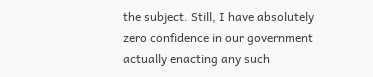the subject. Still, I have absolutely zero confidence in our government actually enacting any such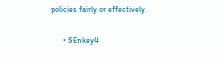policies fairly or effectively.

      • SEnkey4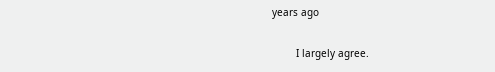years ago

        I largely agree.